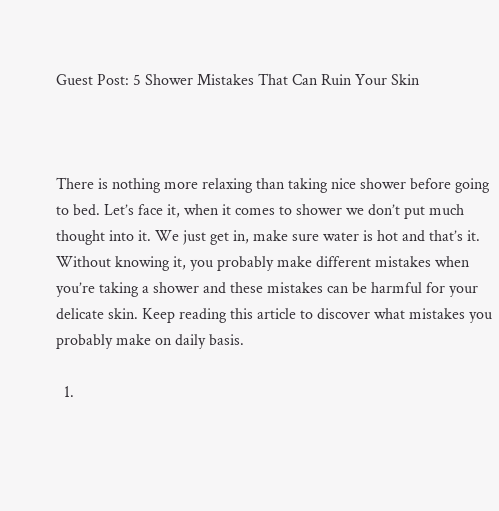Guest Post: 5 Shower Mistakes That Can Ruin Your Skin



There is nothing more relaxing than taking nice shower before going to bed. Let’s face it, when it comes to shower we don’t put much thought into it. We just get in, make sure water is hot and that’s it. Without knowing it, you probably make different mistakes when you’re taking a shower and these mistakes can be harmful for your delicate skin. Keep reading this article to discover what mistakes you probably make on daily basis.

  1.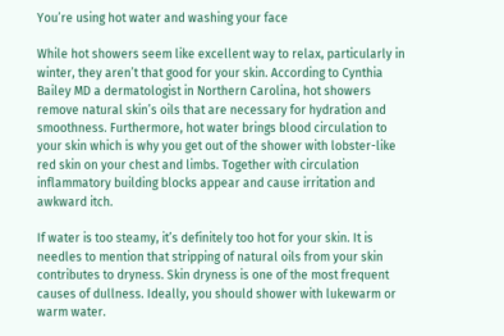You’re using hot water and washing your face

While hot showers seem like excellent way to relax, particularly in winter, they aren’t that good for your skin. According to Cynthia Bailey MD a dermatologist in Northern Carolina, hot showers remove natural skin’s oils that are necessary for hydration and smoothness. Furthermore, hot water brings blood circulation to your skin which is why you get out of the shower with lobster-like red skin on your chest and limbs. Together with circulation inflammatory building blocks appear and cause irritation and awkward itch.

If water is too steamy, it’s definitely too hot for your skin. It is needles to mention that stripping of natural oils from your skin contributes to dryness. Skin dryness is one of the most frequent causes of dullness. Ideally, you should shower with lukewarm or warm water.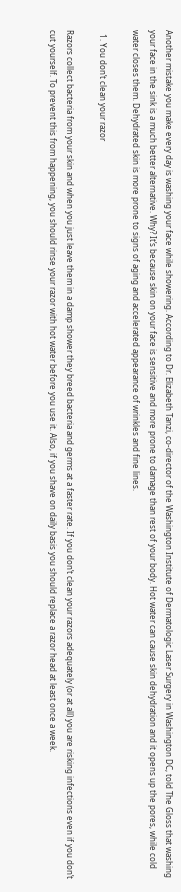Another mistake you make every day is washing your face while showering. According to Dr. Elizabeth Tanzi, co-director of the Washington Institute of Dermatologic Laser Surgery in Washington DC, told The Gloss that washing your face in the sink is a much better alternative. Why? It’s because skin on your face is sensitive and more prone to damage than rest of your body. Hot water can cause skin dehydration and it opens up the pores, while cold water closes them. Dehydrated skin is more prone to signs of aging and accelerated appearance of wrinkles and fine lines.

  1. You don’t clean your razor

Razors collect bacteria from your skin and when you just leave them in a damp shower they breed bacteria and germs at a faster rate. If you don’t clean your razors adequately (or at all) you are risking infections even if you don’t cut yourself. To prevent this from happening, you should rinse your razor with hot water before you use it. Also, if you shave on daily basis you should replace a razor head at least once a week.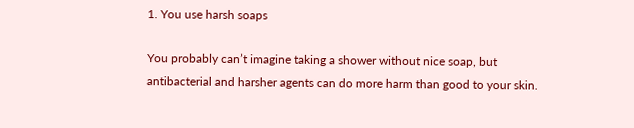1. You use harsh soaps

You probably can’t imagine taking a shower without nice soap, but antibacterial and harsher agents can do more harm than good to your skin.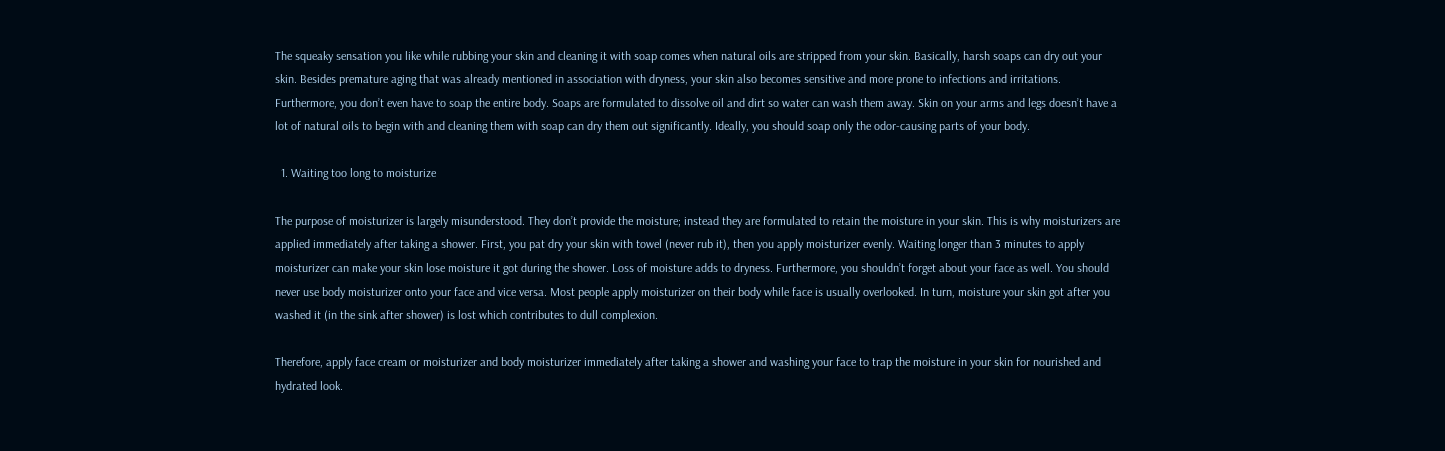The squeaky sensation you like while rubbing your skin and cleaning it with soap comes when natural oils are stripped from your skin. Basically, harsh soaps can dry out your skin. Besides premature aging that was already mentioned in association with dryness, your skin also becomes sensitive and more prone to infections and irritations. Furthermore, you don’t even have to soap the entire body. Soaps are formulated to dissolve oil and dirt so water can wash them away. Skin on your arms and legs doesn’t have a lot of natural oils to begin with and cleaning them with soap can dry them out significantly. Ideally, you should soap only the odor-causing parts of your body.

  1. Waiting too long to moisturize

The purpose of moisturizer is largely misunderstood. They don’t provide the moisture; instead they are formulated to retain the moisture in your skin. This is why moisturizers are applied immediately after taking a shower. First, you pat dry your skin with towel (never rub it), then you apply moisturizer evenly. Waiting longer than 3 minutes to apply moisturizer can make your skin lose moisture it got during the shower. Loss of moisture adds to dryness. Furthermore, you shouldn’t forget about your face as well. You should never use body moisturizer onto your face and vice versa. Most people apply moisturizer on their body while face is usually overlooked. In turn, moisture your skin got after you washed it (in the sink after shower) is lost which contributes to dull complexion.

Therefore, apply face cream or moisturizer and body moisturizer immediately after taking a shower and washing your face to trap the moisture in your skin for nourished and hydrated look.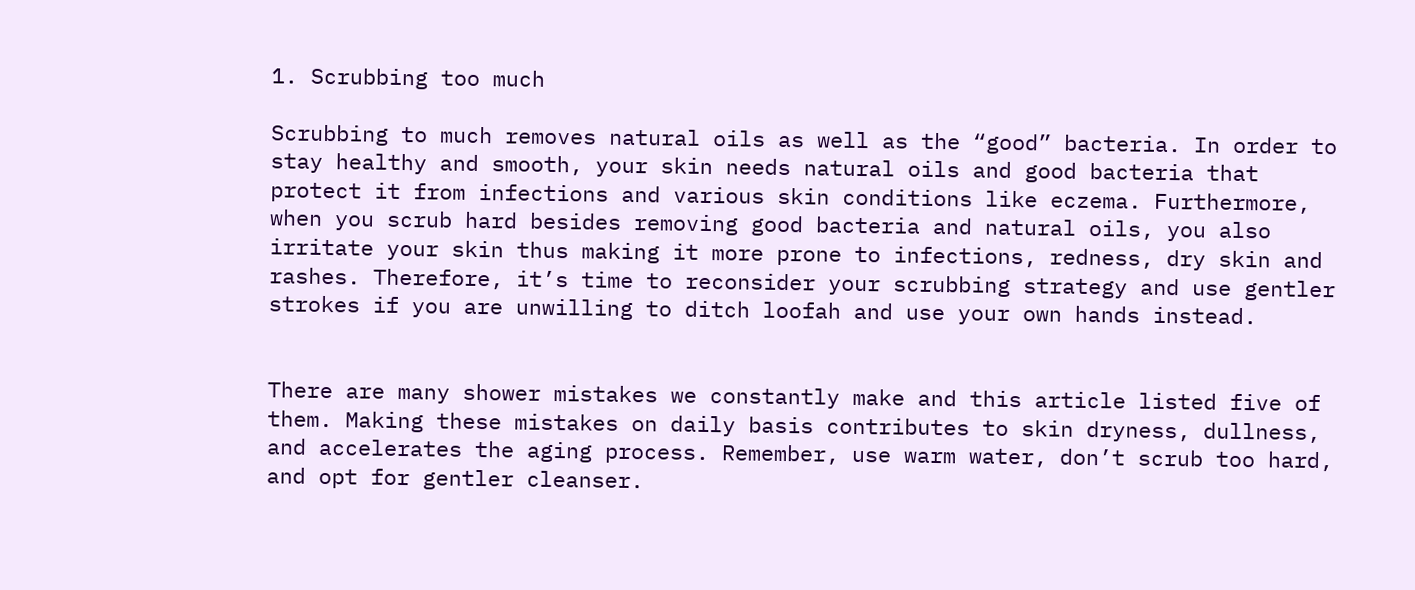1. Scrubbing too much

Scrubbing to much removes natural oils as well as the “good” bacteria. In order to stay healthy and smooth, your skin needs natural oils and good bacteria that protect it from infections and various skin conditions like eczema. Furthermore, when you scrub hard besides removing good bacteria and natural oils, you also irritate your skin thus making it more prone to infections, redness, dry skin and rashes. Therefore, it’s time to reconsider your scrubbing strategy and use gentler strokes if you are unwilling to ditch loofah and use your own hands instead.


There are many shower mistakes we constantly make and this article listed five of them. Making these mistakes on daily basis contributes to skin dryness, dullness, and accelerates the aging process. Remember, use warm water, don’t scrub too hard, and opt for gentler cleanser.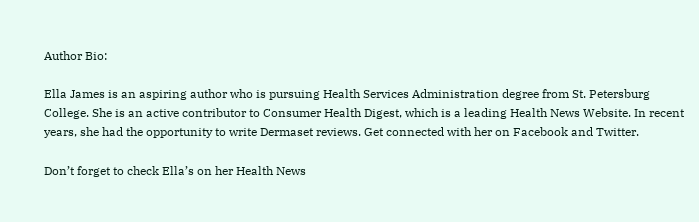Author Bio:

Ella James is an aspiring author who is pursuing Health Services Administration degree from St. Petersburg College. She is an active contributor to Consumer Health Digest, which is a leading Health News Website. In recent years, she had the opportunity to write Dermaset reviews. Get connected with her on Facebook and Twitter.

Don’t forget to check Ella’s on her Health News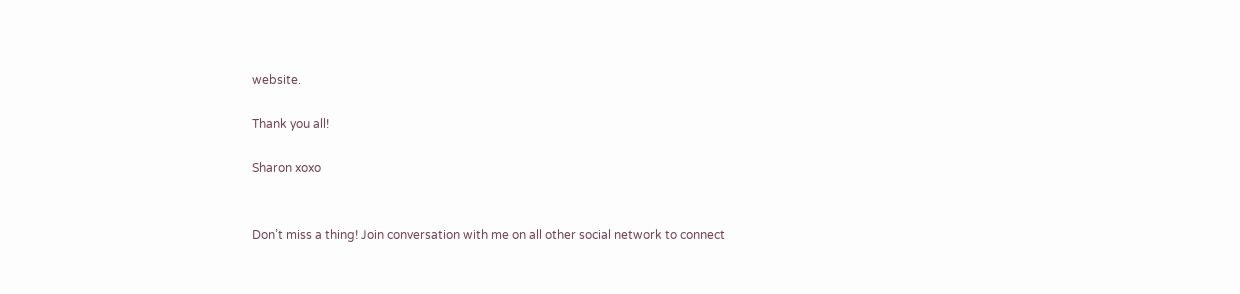website.

Thank you all!

Sharon xoxo


Don’t miss a thing! Join conversation with me on all other social network to connect